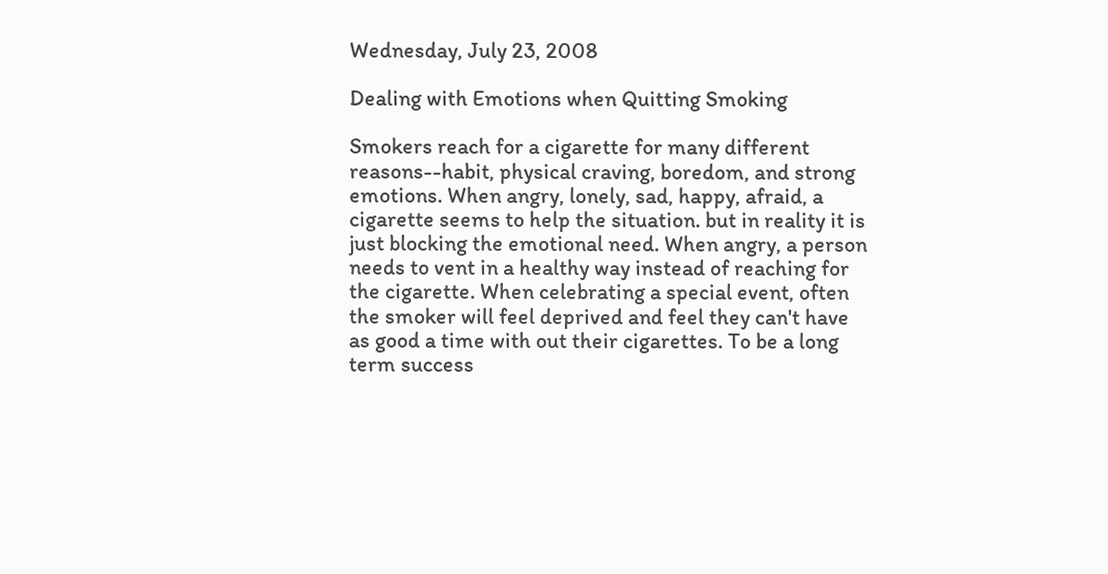Wednesday, July 23, 2008

Dealing with Emotions when Quitting Smoking

Smokers reach for a cigarette for many different reasons--habit, physical craving, boredom, and strong emotions. When angry, lonely, sad, happy, afraid, a cigarette seems to help the situation. but in reality it is just blocking the emotional need. When angry, a person needs to vent in a healthy way instead of reaching for the cigarette. When celebrating a special event, often the smoker will feel deprived and feel they can't have as good a time with out their cigarettes. To be a long term success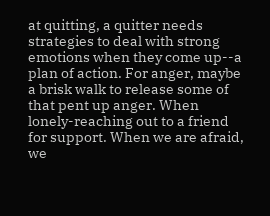at quitting, a quitter needs strategies to deal with strong emotions when they come up--a plan of action. For anger, maybe a brisk walk to release some of that pent up anger. When lonely-reaching out to a friend for support. When we are afraid, we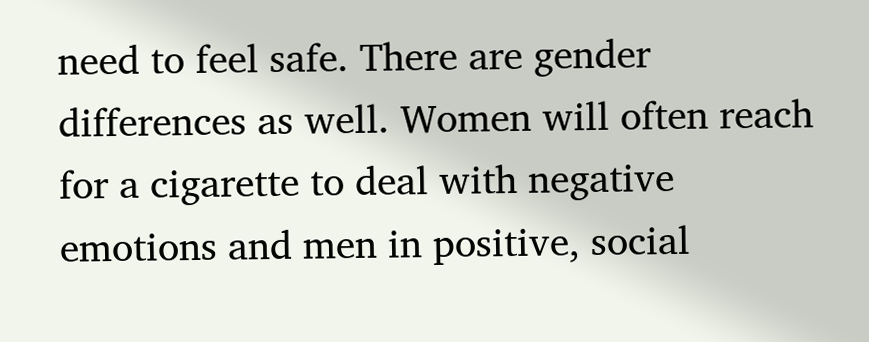need to feel safe. There are gender differences as well. Women will often reach for a cigarette to deal with negative emotions and men in positive, social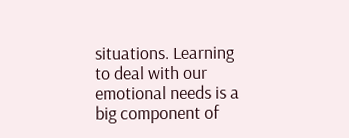situations. Learning to deal with our emotional needs is a big component of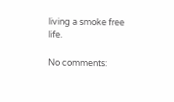living a smoke free life.

No comments: